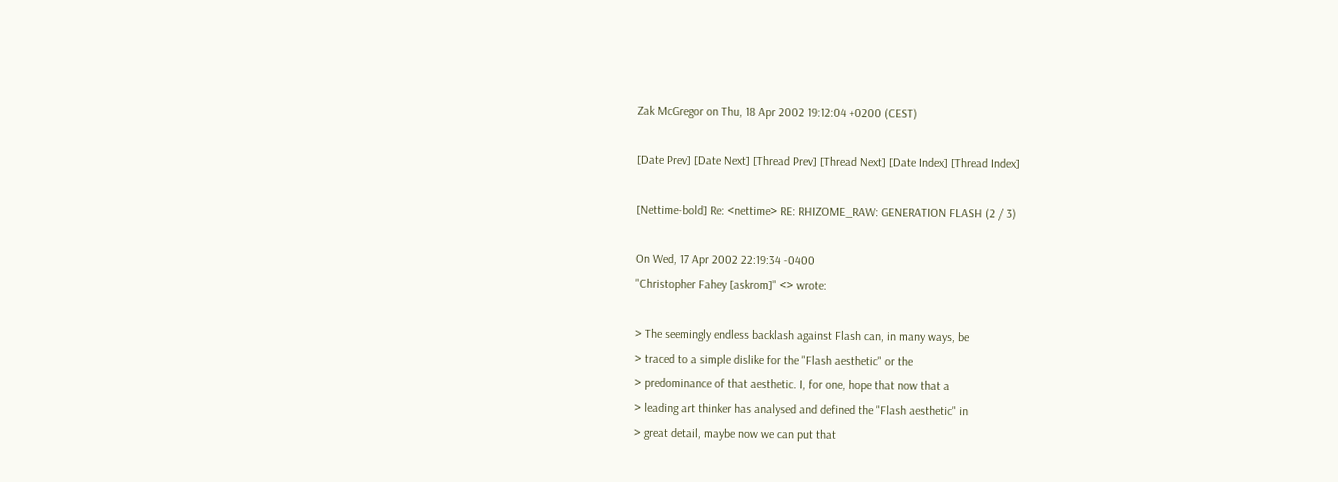Zak McGregor on Thu, 18 Apr 2002 19:12:04 +0200 (CEST)

[Date Prev] [Date Next] [Thread Prev] [Thread Next] [Date Index] [Thread Index]

[Nettime-bold] Re: <nettime> RE: RHIZOME_RAW: GENERATION FLASH (2 / 3)

On Wed, 17 Apr 2002 22:19:34 -0400
"Christopher Fahey [askrom]" <> wrote:

> The seemingly endless backlash against Flash can, in many ways, be
> traced to a simple dislike for the "Flash aesthetic" or the
> predominance of that aesthetic. I, for one, hope that now that a
> leading art thinker has analysed and defined the "Flash aesthetic" in
> great detail, maybe now we can put that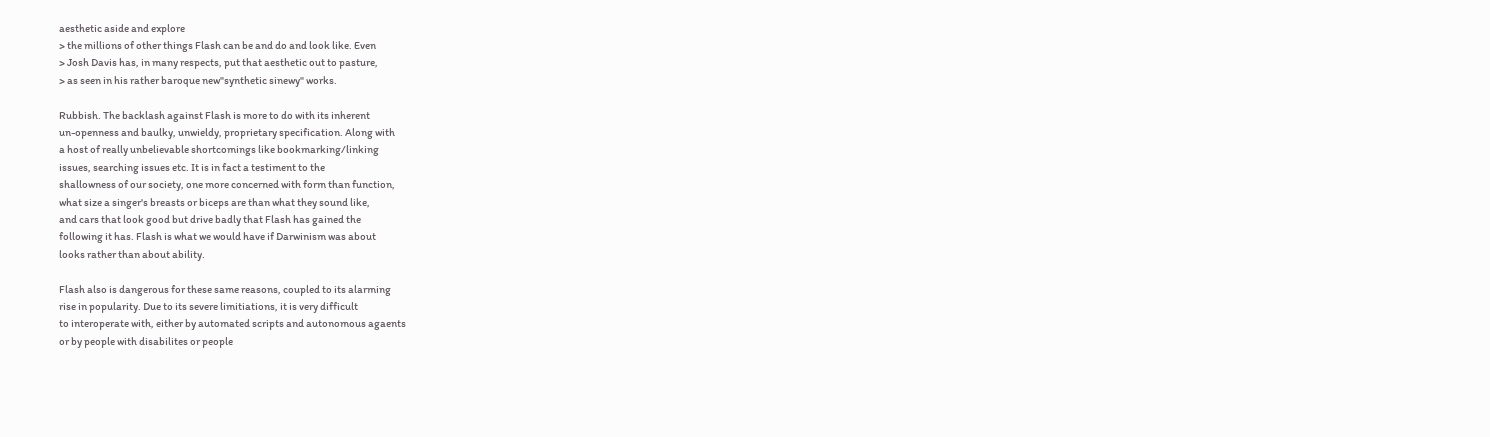aesthetic aside and explore
> the millions of other things Flash can be and do and look like. Even
> Josh Davis has, in many respects, put that aesthetic out to pasture,
> as seen in his rather baroque new"synthetic sinewy" works.

Rubbish. The backlash against Flash is more to do with its inherent
un-openness and baulky, unwieldy, proprietary specification. Along with
a host of really unbelievable shortcomings like bookmarking/linking
issues, searching issues etc. It is in fact a testiment to the
shallowness of our society, one more concerned with form than function,
what size a singer's breasts or biceps are than what they sound like,
and cars that look good but drive badly that Flash has gained the
following it has. Flash is what we would have if Darwinism was about
looks rather than about ability.

Flash also is dangerous for these same reasons, coupled to its alarming
rise in popularity. Due to its severe limitiations, it is very difficult
to interoperate with, either by automated scripts and autonomous agaents
or by people with disabilites or people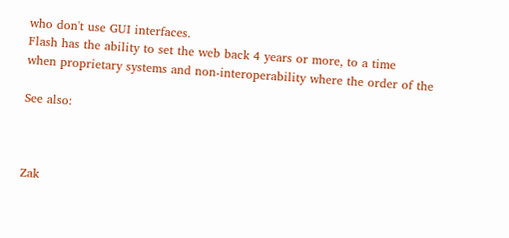who don't use GUI interfaces.
Flash has the ability to set the web back 4 years or more, to a time
when proprietary systems and non-interoperability where the order of the

See also:



Zak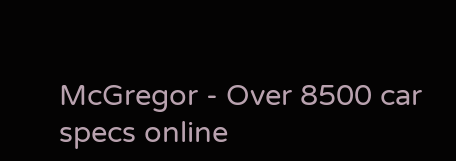McGregor - Over 8500 car specs online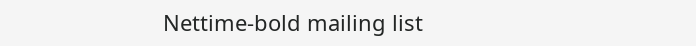Nettime-bold mailing list